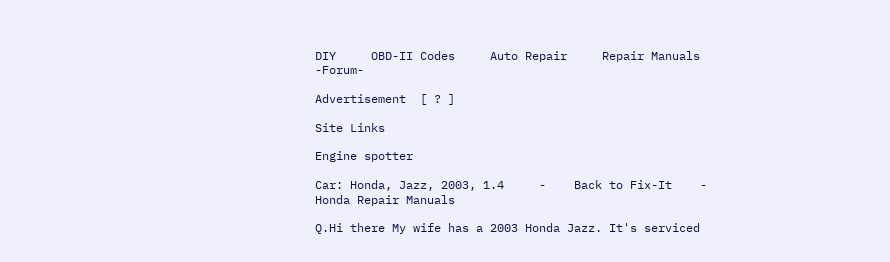DIY     OBD-II Codes     Auto Repair     Repair Manuals     -Forum-

Advertisement  [ ? ]

Site Links

Engine spotter

Car: Honda, Jazz, 2003, 1.4     -    Back to Fix-It    -    Honda Repair Manuals

Q.Hi there My wife has a 2003 Honda Jazz. It's serviced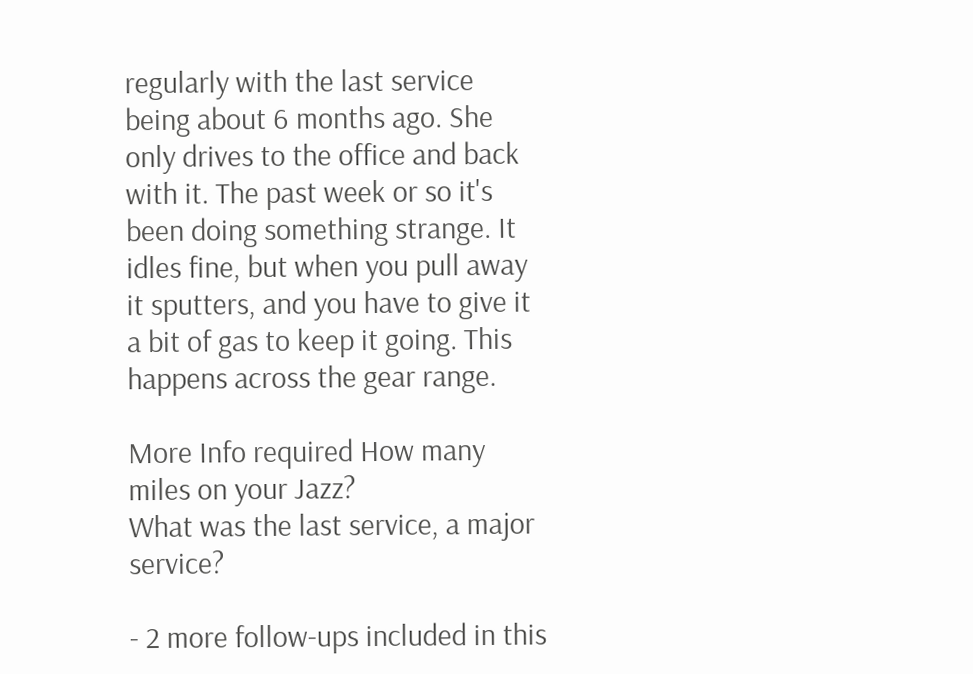regularly with the last service being about 6 months ago. She only drives to the office and back with it. The past week or so it's been doing something strange. It idles fine, but when you pull away it sputters, and you have to give it a bit of gas to keep it going. This happens across the gear range.

More Info required How many miles on your Jazz?
What was the last service, a major service?

- 2 more follow-ups included in this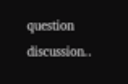question discussion..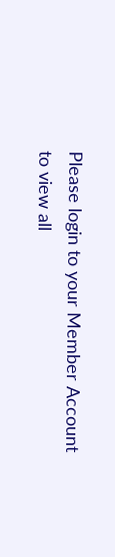Please login to your Member Account
to view all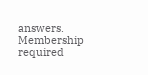answers. Membership required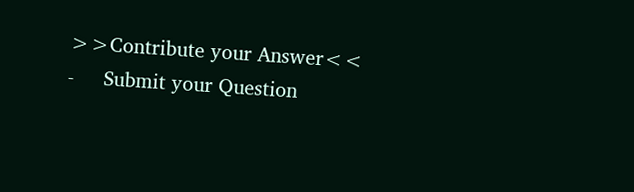>>Contribute your Answer<<     -     Submit your Question